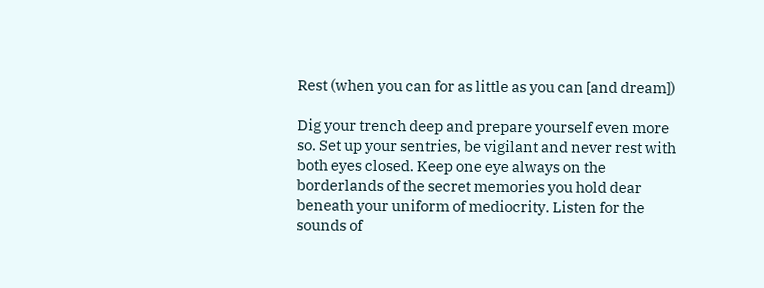Rest (when you can for as little as you can [and dream])

Dig your trench deep and prepare yourself even more so. Set up your sentries, be vigilant and never rest with both eyes closed. Keep one eye always on the borderlands of the secret memories you hold dear beneath your uniform of mediocrity. Listen for the sounds of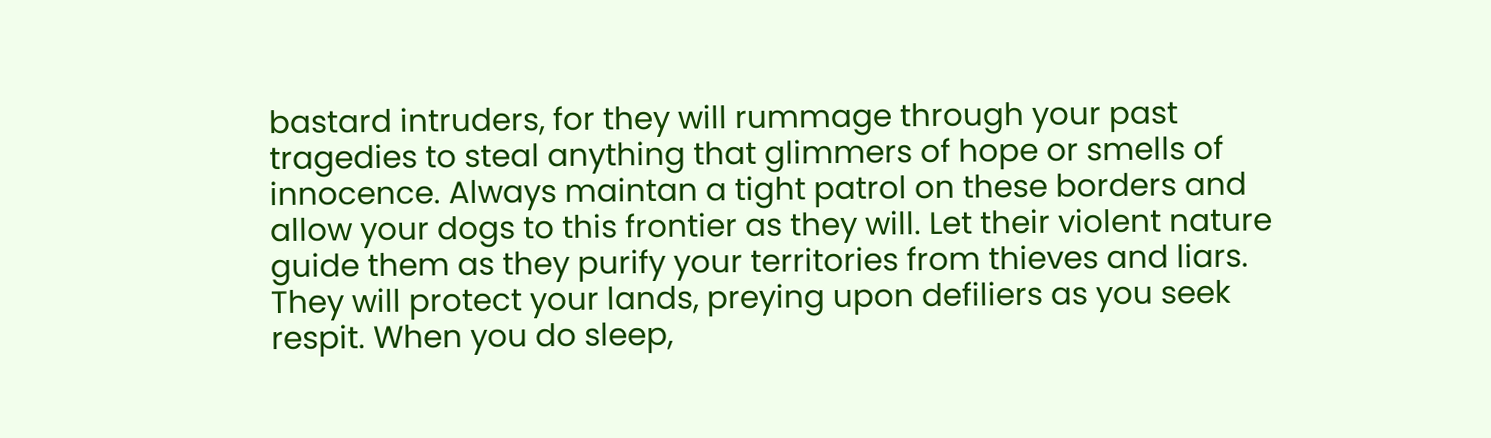bastard intruders, for they will rummage through your past tragedies to steal anything that glimmers of hope or smells of innocence. Always maintan a tight patrol on these borders and allow your dogs to this frontier as they will. Let their violent nature guide them as they purify your territories from thieves and liars. They will protect your lands, preying upon defiliers as you seek respit. When you do sleep,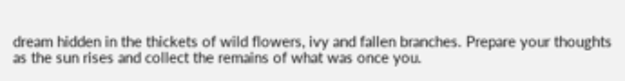dream hidden in the thickets of wild flowers, ivy and fallen branches. Prepare your thoughts as the sun rises and collect the remains of what was once you.